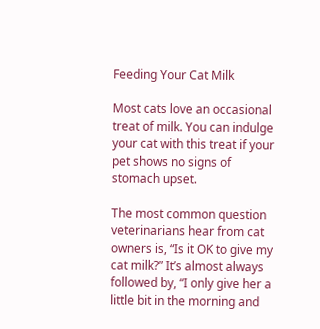Feeding Your Cat Milk

Most cats love an occasional treat of milk. You can indulge your cat with this treat if your pet shows no signs of stomach upset.

The most common question veterinarians hear from cat owners is, “Is it OK to give my cat milk?” It’s almost always followed by, “I only give her a little bit in the morning and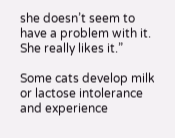she doesn’t seem to have a problem with it. She really likes it.”

Some cats develop milk or lactose intolerance and experience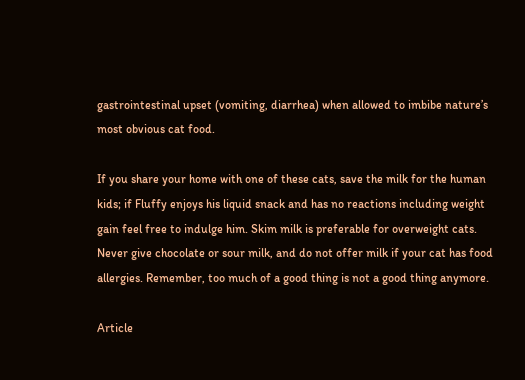gastrointestinal upset (vomiting, diarrhea) when allowed to imbibe nature’s most obvious cat food.

If you share your home with one of these cats, save the milk for the human kids; if Fluffy enjoys his liquid snack and has no reactions including weight gain feel free to indulge him. Skim milk is preferable for overweight cats. Never give chocolate or sour milk, and do not offer milk if your cat has food allergies. Remember, too much of a good thing is not a good thing anymore.

Article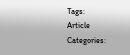Tags:
Article Categories: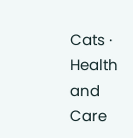Cats · Health and Care